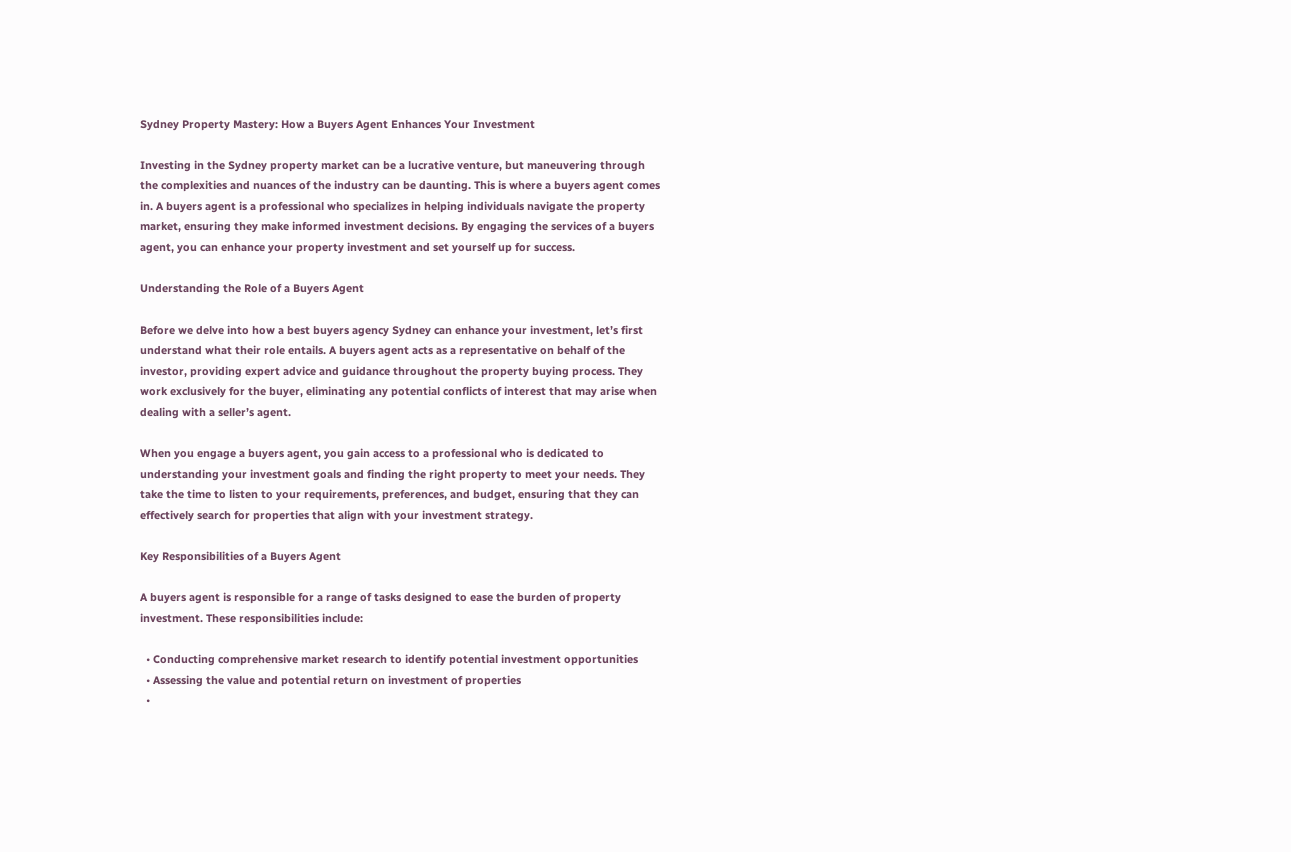Sydney Property Mastery: How a Buyers Agent Enhances Your Investment

Investing in the Sydney property market can be a lucrative venture, but maneuvering through the complexities and nuances of the industry can be daunting. This is where a buyers agent comes in. A buyers agent is a professional who specializes in helping individuals navigate the property market, ensuring they make informed investment decisions. By engaging the services of a buyers agent, you can enhance your property investment and set yourself up for success.

Understanding the Role of a Buyers Agent

Before we delve into how a best buyers agency Sydney can enhance your investment, let’s first understand what their role entails. A buyers agent acts as a representative on behalf of the investor, providing expert advice and guidance throughout the property buying process. They work exclusively for the buyer, eliminating any potential conflicts of interest that may arise when dealing with a seller’s agent.

When you engage a buyers agent, you gain access to a professional who is dedicated to understanding your investment goals and finding the right property to meet your needs. They take the time to listen to your requirements, preferences, and budget, ensuring that they can effectively search for properties that align with your investment strategy.

Key Responsibilities of a Buyers Agent

A buyers agent is responsible for a range of tasks designed to ease the burden of property investment. These responsibilities include:

  • Conducting comprehensive market research to identify potential investment opportunities
  • Assessing the value and potential return on investment of properties
  •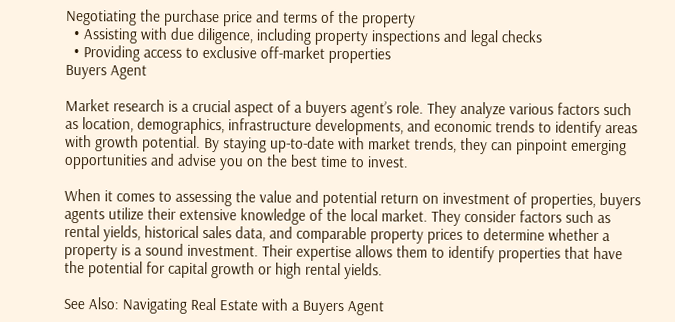Negotiating the purchase price and terms of the property
  • Assisting with due diligence, including property inspections and legal checks
  • Providing access to exclusive off-market properties
Buyers Agent

Market research is a crucial aspect of a buyers agent’s role. They analyze various factors such as location, demographics, infrastructure developments, and economic trends to identify areas with growth potential. By staying up-to-date with market trends, they can pinpoint emerging opportunities and advise you on the best time to invest.

When it comes to assessing the value and potential return on investment of properties, buyers agents utilize their extensive knowledge of the local market. They consider factors such as rental yields, historical sales data, and comparable property prices to determine whether a property is a sound investment. Their expertise allows them to identify properties that have the potential for capital growth or high rental yields.

See Also: Navigating Real Estate with a Buyers Agent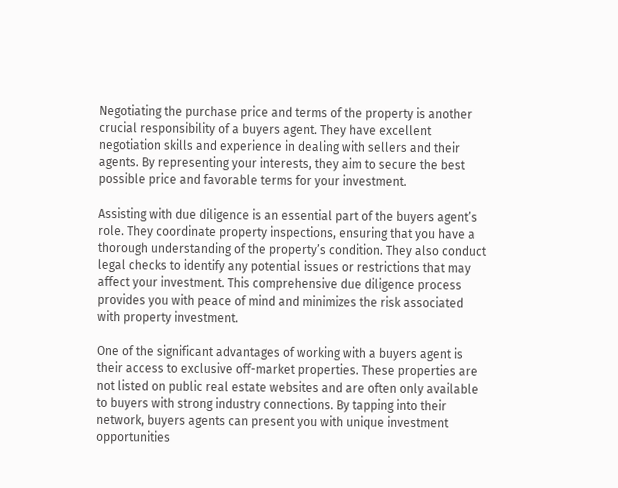Negotiating the purchase price and terms of the property is another crucial responsibility of a buyers agent. They have excellent negotiation skills and experience in dealing with sellers and their agents. By representing your interests, they aim to secure the best possible price and favorable terms for your investment.

Assisting with due diligence is an essential part of the buyers agent’s role. They coordinate property inspections, ensuring that you have a thorough understanding of the property’s condition. They also conduct legal checks to identify any potential issues or restrictions that may affect your investment. This comprehensive due diligence process provides you with peace of mind and minimizes the risk associated with property investment.

One of the significant advantages of working with a buyers agent is their access to exclusive off-market properties. These properties are not listed on public real estate websites and are often only available to buyers with strong industry connections. By tapping into their network, buyers agents can present you with unique investment opportunities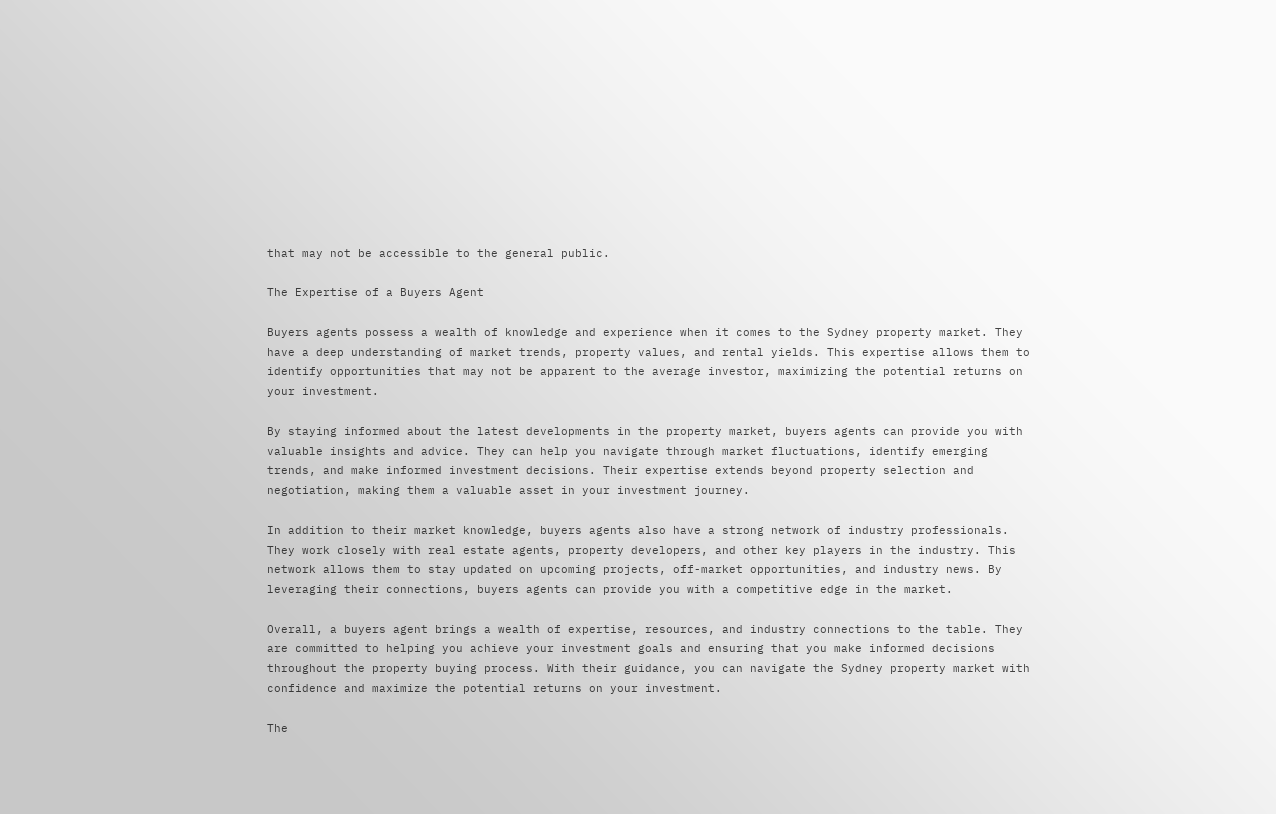that may not be accessible to the general public.

The Expertise of a Buyers Agent

Buyers agents possess a wealth of knowledge and experience when it comes to the Sydney property market. They have a deep understanding of market trends, property values, and rental yields. This expertise allows them to identify opportunities that may not be apparent to the average investor, maximizing the potential returns on your investment.

By staying informed about the latest developments in the property market, buyers agents can provide you with valuable insights and advice. They can help you navigate through market fluctuations, identify emerging trends, and make informed investment decisions. Their expertise extends beyond property selection and negotiation, making them a valuable asset in your investment journey.

In addition to their market knowledge, buyers agents also have a strong network of industry professionals. They work closely with real estate agents, property developers, and other key players in the industry. This network allows them to stay updated on upcoming projects, off-market opportunities, and industry news. By leveraging their connections, buyers agents can provide you with a competitive edge in the market.

Overall, a buyers agent brings a wealth of expertise, resources, and industry connections to the table. They are committed to helping you achieve your investment goals and ensuring that you make informed decisions throughout the property buying process. With their guidance, you can navigate the Sydney property market with confidence and maximize the potential returns on your investment.

The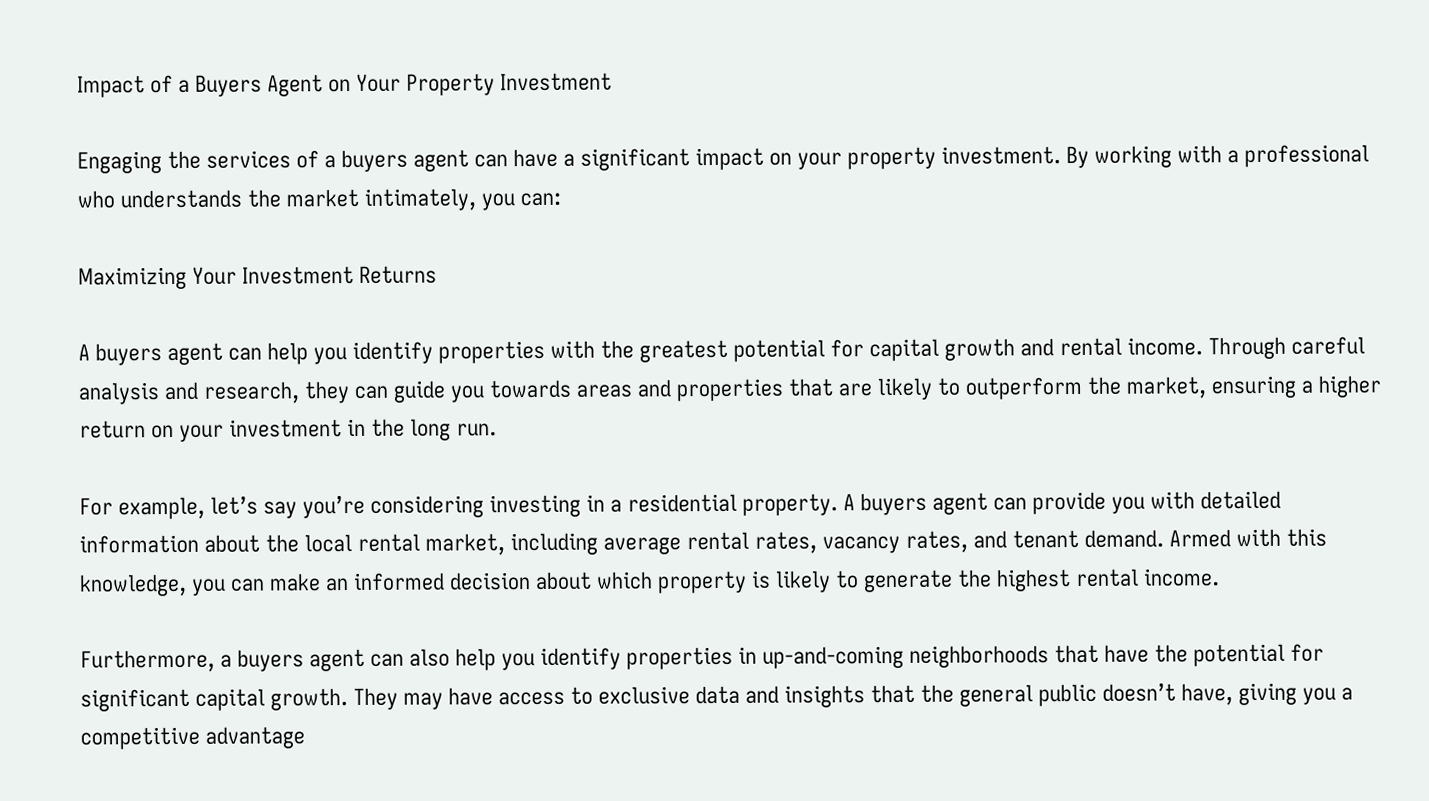Impact of a Buyers Agent on Your Property Investment

Engaging the services of a buyers agent can have a significant impact on your property investment. By working with a professional who understands the market intimately, you can:

Maximizing Your Investment Returns

A buyers agent can help you identify properties with the greatest potential for capital growth and rental income. Through careful analysis and research, they can guide you towards areas and properties that are likely to outperform the market, ensuring a higher return on your investment in the long run.

For example, let’s say you’re considering investing in a residential property. A buyers agent can provide you with detailed information about the local rental market, including average rental rates, vacancy rates, and tenant demand. Armed with this knowledge, you can make an informed decision about which property is likely to generate the highest rental income.

Furthermore, a buyers agent can also help you identify properties in up-and-coming neighborhoods that have the potential for significant capital growth. They may have access to exclusive data and insights that the general public doesn’t have, giving you a competitive advantage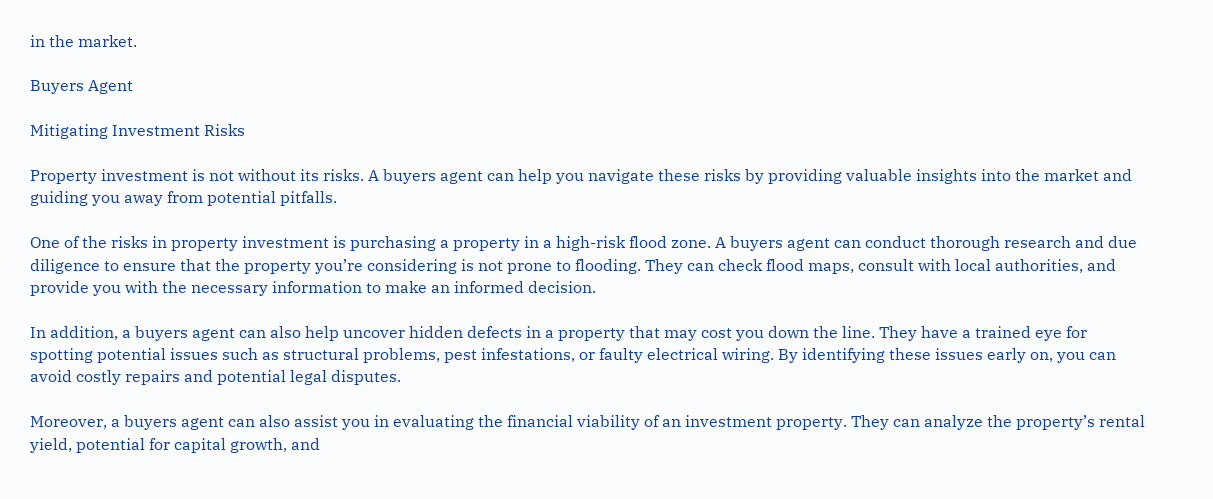in the market.

Buyers Agent

Mitigating Investment Risks

Property investment is not without its risks. A buyers agent can help you navigate these risks by providing valuable insights into the market and guiding you away from potential pitfalls.

One of the risks in property investment is purchasing a property in a high-risk flood zone. A buyers agent can conduct thorough research and due diligence to ensure that the property you’re considering is not prone to flooding. They can check flood maps, consult with local authorities, and provide you with the necessary information to make an informed decision.

In addition, a buyers agent can also help uncover hidden defects in a property that may cost you down the line. They have a trained eye for spotting potential issues such as structural problems, pest infestations, or faulty electrical wiring. By identifying these issues early on, you can avoid costly repairs and potential legal disputes.

Moreover, a buyers agent can also assist you in evaluating the financial viability of an investment property. They can analyze the property’s rental yield, potential for capital growth, and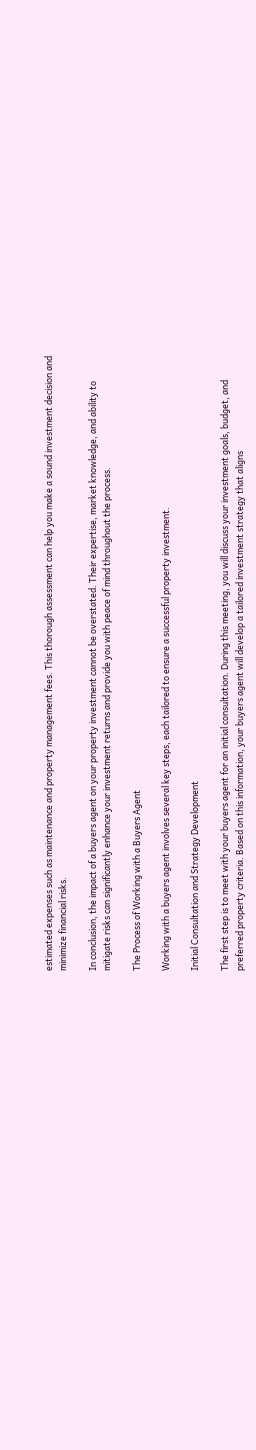estimated expenses such as maintenance and property management fees. This thorough assessment can help you make a sound investment decision and minimize financial risks.

In conclusion, the impact of a buyers agent on your property investment cannot be overstated. Their expertise, market knowledge, and ability to mitigate risks can significantly enhance your investment returns and provide you with peace of mind throughout the process.

The Process of Working with a Buyers Agent

Working with a buyers agent involves several key steps, each tailored to ensure a successful property investment.

Initial Consultation and Strategy Development

The first step is to meet with your buyers agent for an initial consultation. During this meeting, you will discuss your investment goals, budget, and preferred property criteria. Based on this information, your buyers agent will develop a tailored investment strategy that aligns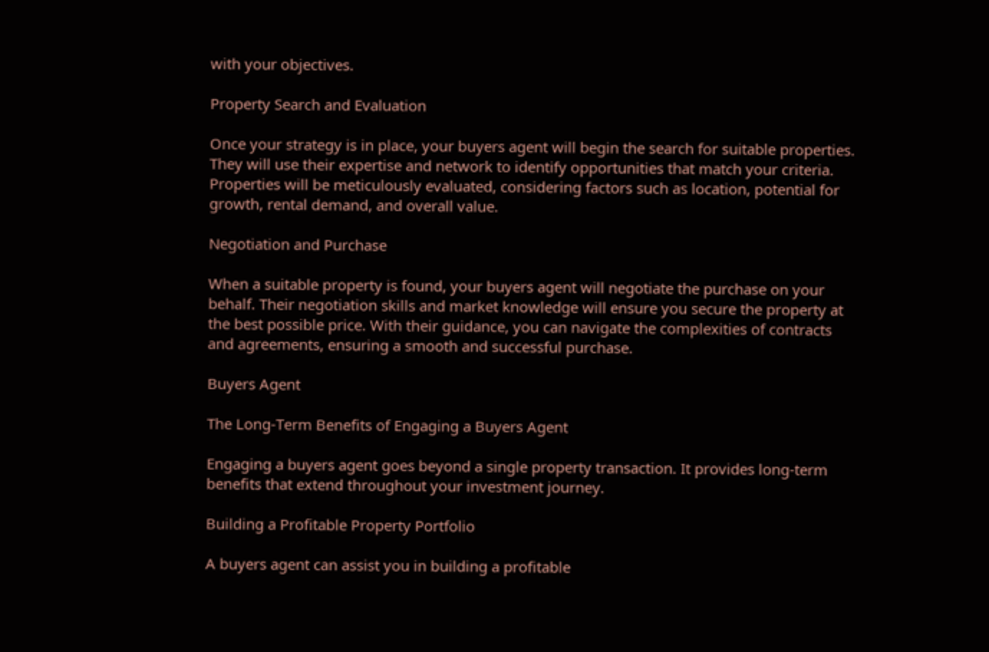with your objectives.

Property Search and Evaluation

Once your strategy is in place, your buyers agent will begin the search for suitable properties. They will use their expertise and network to identify opportunities that match your criteria. Properties will be meticulously evaluated, considering factors such as location, potential for growth, rental demand, and overall value.

Negotiation and Purchase

When a suitable property is found, your buyers agent will negotiate the purchase on your behalf. Their negotiation skills and market knowledge will ensure you secure the property at the best possible price. With their guidance, you can navigate the complexities of contracts and agreements, ensuring a smooth and successful purchase.

Buyers Agent

The Long-Term Benefits of Engaging a Buyers Agent

Engaging a buyers agent goes beyond a single property transaction. It provides long-term benefits that extend throughout your investment journey.

Building a Profitable Property Portfolio

A buyers agent can assist you in building a profitable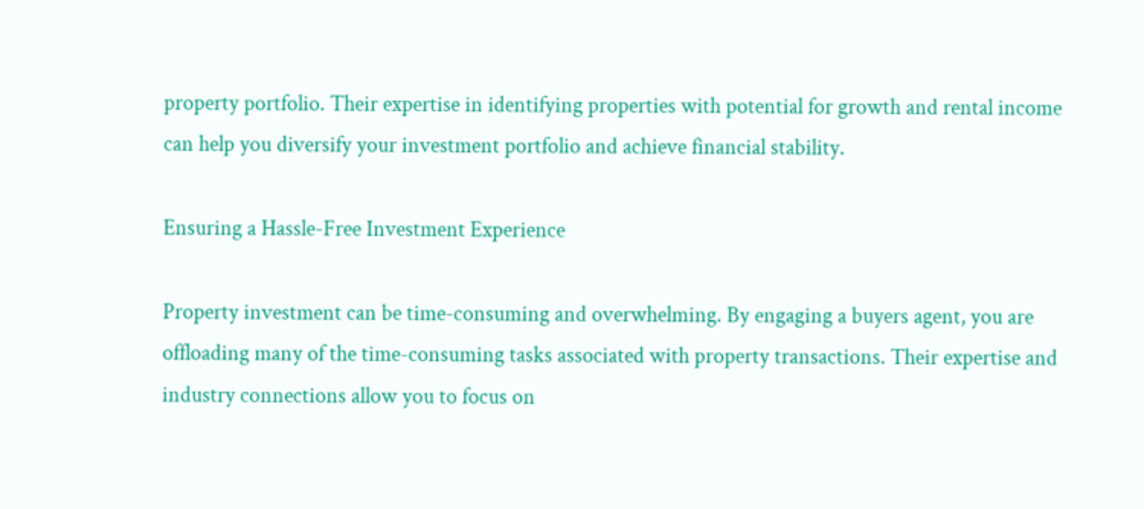property portfolio. Their expertise in identifying properties with potential for growth and rental income can help you diversify your investment portfolio and achieve financial stability.

Ensuring a Hassle-Free Investment Experience

Property investment can be time-consuming and overwhelming. By engaging a buyers agent, you are offloading many of the time-consuming tasks associated with property transactions. Their expertise and industry connections allow you to focus on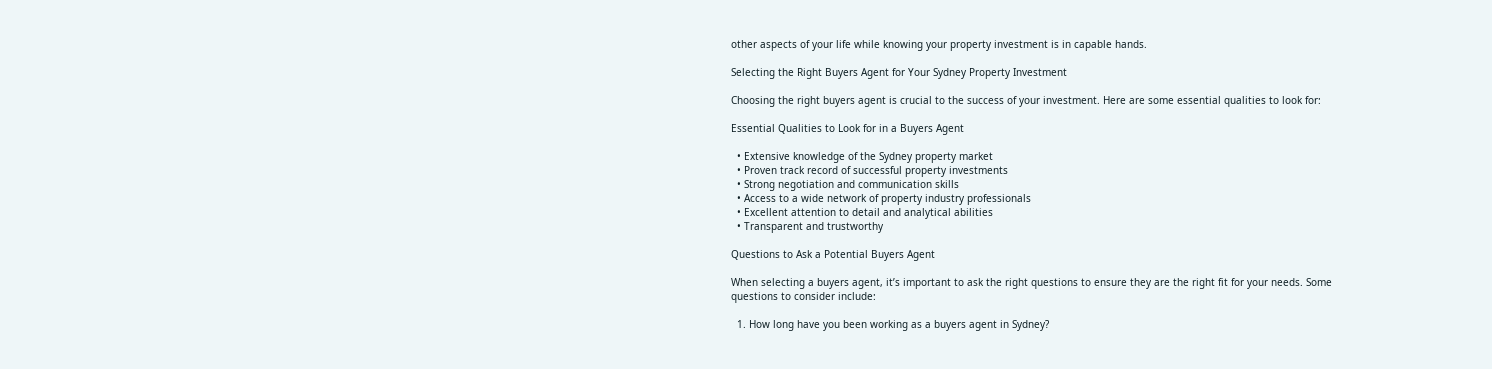other aspects of your life while knowing your property investment is in capable hands.

Selecting the Right Buyers Agent for Your Sydney Property Investment

Choosing the right buyers agent is crucial to the success of your investment. Here are some essential qualities to look for:

Essential Qualities to Look for in a Buyers Agent

  • Extensive knowledge of the Sydney property market
  • Proven track record of successful property investments
  • Strong negotiation and communication skills
  • Access to a wide network of property industry professionals
  • Excellent attention to detail and analytical abilities
  • Transparent and trustworthy

Questions to Ask a Potential Buyers Agent

When selecting a buyers agent, it’s important to ask the right questions to ensure they are the right fit for your needs. Some questions to consider include:

  1. How long have you been working as a buyers agent in Sydney?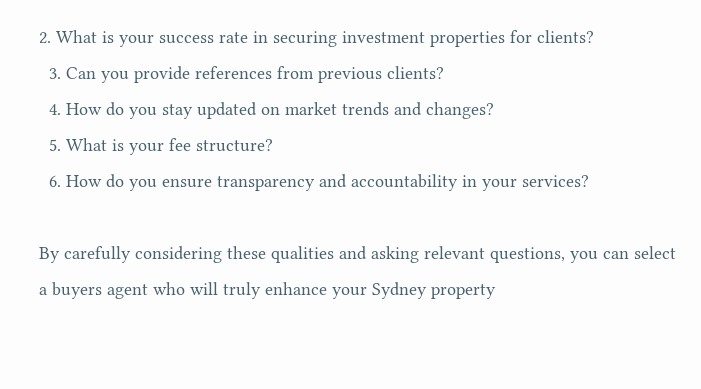2. What is your success rate in securing investment properties for clients?
  3. Can you provide references from previous clients?
  4. How do you stay updated on market trends and changes?
  5. What is your fee structure?
  6. How do you ensure transparency and accountability in your services?

By carefully considering these qualities and asking relevant questions, you can select a buyers agent who will truly enhance your Sydney property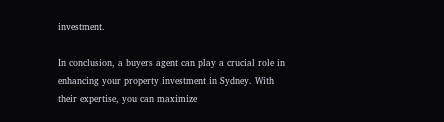investment.

In conclusion, a buyers agent can play a crucial role in enhancing your property investment in Sydney. With their expertise, you can maximize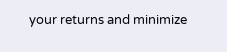your returns and minimize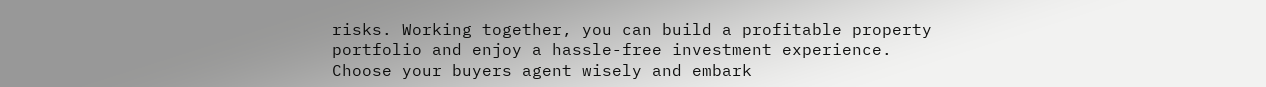risks. Working together, you can build a profitable property portfolio and enjoy a hassle-free investment experience. Choose your buyers agent wisely and embark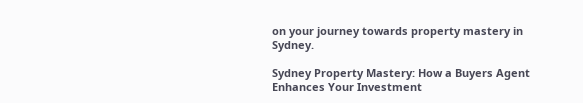on your journey towards property mastery in Sydney.

Sydney Property Mastery: How a Buyers Agent Enhances Your Investment